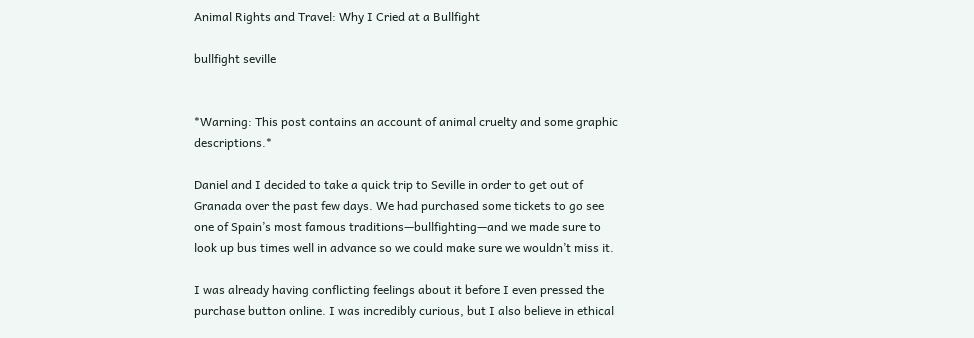Animal Rights and Travel: Why I Cried at a Bullfight

bullfight seville


*Warning: This post contains an account of animal cruelty and some graphic descriptions.*

Daniel and I decided to take a quick trip to Seville in order to get out of Granada over the past few days. We had purchased some tickets to go see one of Spain’s most famous traditions—bullfighting—and we made sure to look up bus times well in advance so we could make sure we wouldn’t miss it.

I was already having conflicting feelings about it before I even pressed the purchase button online. I was incredibly curious, but I also believe in ethical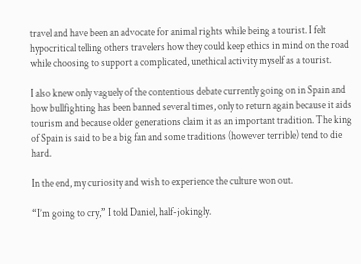travel and have been an advocate for animal rights while being a tourist. I felt hypocritical telling others travelers how they could keep ethics in mind on the road while choosing to support a complicated, unethical activity myself as a tourist.

I also knew only vaguely of the contentious debate currently going on in Spain and how bullfighting has been banned several times, only to return again because it aids tourism and because older generations claim it as an important tradition. The king of Spain is said to be a big fan and some traditions (however terrible) tend to die hard.

In the end, my curiosity and wish to experience the culture won out.

“I’m going to cry,” I told Daniel, half-jokingly.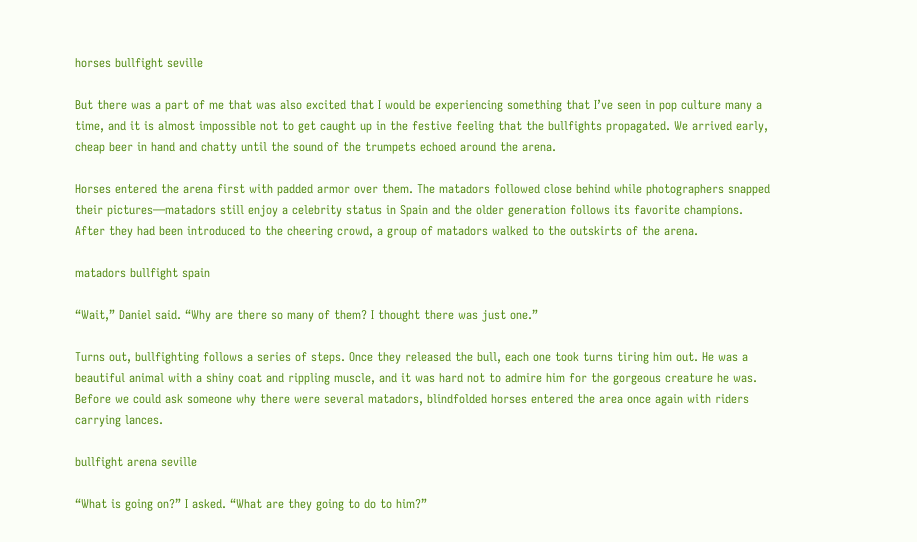horses bullfight seville

But there was a part of me that was also excited that I would be experiencing something that I’ve seen in pop culture many a time, and it is almost impossible not to get caught up in the festive feeling that the bullfights propagated. We arrived early, cheap beer in hand and chatty until the sound of the trumpets echoed around the arena.

Horses entered the arena first with padded armor over them. The matadors followed close behind while photographers snapped their pictures—matadors still enjoy a celebrity status in Spain and the older generation follows its favorite champions. After they had been introduced to the cheering crowd, a group of matadors walked to the outskirts of the arena.

matadors bullfight spain

“Wait,” Daniel said. “Why are there so many of them? I thought there was just one.”

Turns out, bullfighting follows a series of steps. Once they released the bull, each one took turns tiring him out. He was a beautiful animal with a shiny coat and rippling muscle, and it was hard not to admire him for the gorgeous creature he was. Before we could ask someone why there were several matadors, blindfolded horses entered the area once again with riders carrying lances.

bullfight arena seville

“What is going on?” I asked. “What are they going to do to him?”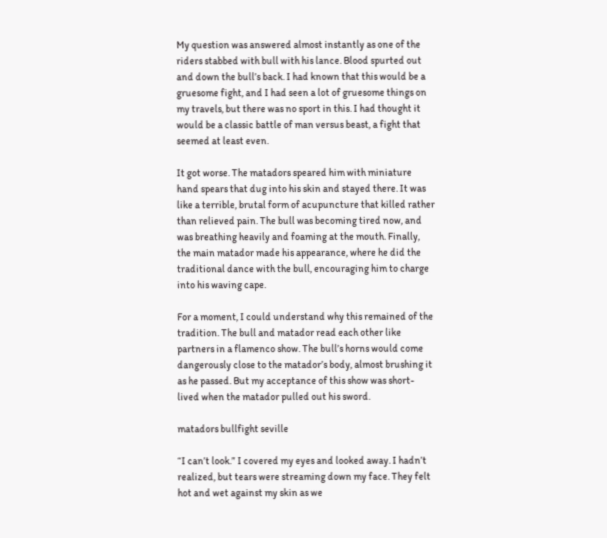My question was answered almost instantly as one of the riders stabbed with bull with his lance. Blood spurted out and down the bull’s back. I had known that this would be a gruesome fight, and I had seen a lot of gruesome things on my travels, but there was no sport in this. I had thought it would be a classic battle of man versus beast, a fight that seemed at least even.

It got worse. The matadors speared him with miniature hand spears that dug into his skin and stayed there. It was like a terrible, brutal form of acupuncture that killed rather than relieved pain. The bull was becoming tired now, and was breathing heavily and foaming at the mouth. Finally, the main matador made his appearance, where he did the traditional dance with the bull, encouraging him to charge into his waving cape.

For a moment, I could understand why this remained of the tradition. The bull and matador read each other like partners in a flamenco show. The bull’s horns would come dangerously close to the matador’s body, almost brushing it as he passed. But my acceptance of this show was short-lived when the matador pulled out his sword.

matadors bullfight seville

“I can’t look.” I covered my eyes and looked away. I hadn’t realized, but tears were streaming down my face. They felt hot and wet against my skin as we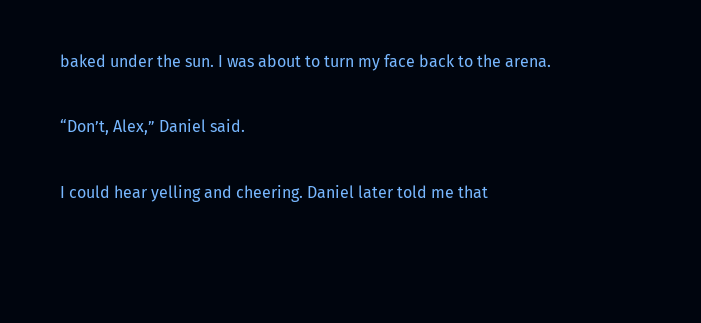baked under the sun. I was about to turn my face back to the arena.

“Don’t, Alex,” Daniel said.

I could hear yelling and cheering. Daniel later told me that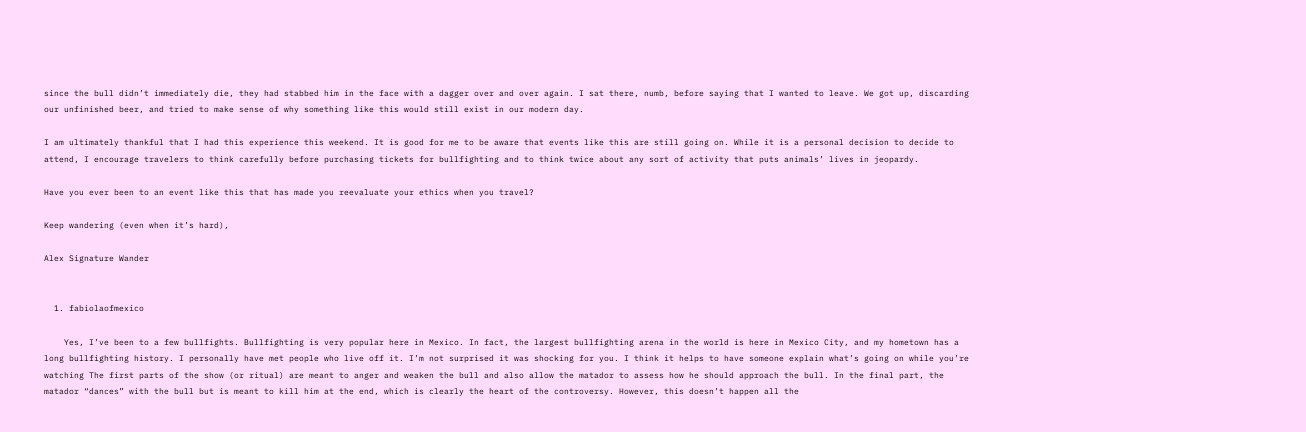since the bull didn’t immediately die, they had stabbed him in the face with a dagger over and over again. I sat there, numb, before saying that I wanted to leave. We got up, discarding our unfinished beer, and tried to make sense of why something like this would still exist in our modern day.

I am ultimately thankful that I had this experience this weekend. It is good for me to be aware that events like this are still going on. While it is a personal decision to decide to attend, I encourage travelers to think carefully before purchasing tickets for bullfighting and to think twice about any sort of activity that puts animals’ lives in jeopardy.

Have you ever been to an event like this that has made you reevaluate your ethics when you travel?

Keep wandering (even when it’s hard),

Alex Signature Wander


  1. fabiolaofmexico

    Yes, I’ve been to a few bullfights. Bullfighting is very popular here in Mexico. In fact, the largest bullfighting arena in the world is here in Mexico City, and my hometown has a long bullfighting history. I personally have met people who live off it. I’m not surprised it was shocking for you. I think it helps to have someone explain what’s going on while you’re watching The first parts of the show (or ritual) are meant to anger and weaken the bull and also allow the matador to assess how he should approach the bull. In the final part, the matador “dances” with the bull but is meant to kill him at the end, which is clearly the heart of the controversy. However, this doesn’t happen all the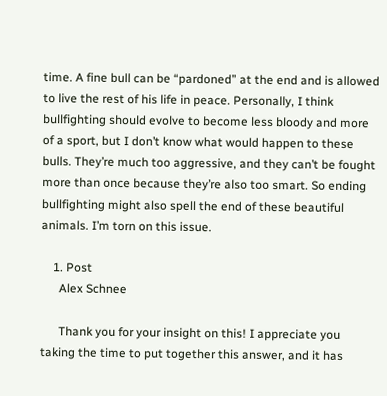time. A fine bull can be “pardoned” at the end and is allowed to live the rest of his life in peace. Personally, I think bullfighting should evolve to become less bloody and more of a sport, but I don’t know what would happen to these bulls. They’re much too aggressive, and they can’t be fought more than once because they’re also too smart. So ending bullfighting might also spell the end of these beautiful animals. I’m torn on this issue.

    1. Post
      Alex Schnee

      Thank you for your insight on this! I appreciate you taking the time to put together this answer, and it has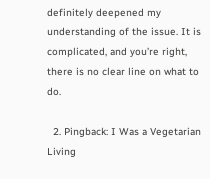definitely deepened my understanding of the issue. It is complicated, and you’re right, there is no clear line on what to do.

  2. Pingback: I Was a Vegetarian Living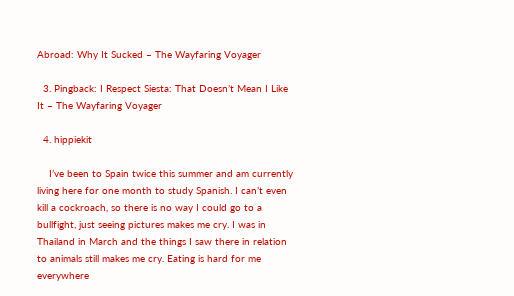Abroad: Why It Sucked – The Wayfaring Voyager

  3. Pingback: I Respect Siesta: That Doesn’t Mean I Like It – The Wayfaring Voyager

  4. hippiekit

    I’ve been to Spain twice this summer and am currently living here for one month to study Spanish. I can’t even kill a cockroach, so there is no way I could go to a bullfight, just seeing pictures makes me cry. I was in Thailand in March and the things I saw there in relation to animals still makes me cry. Eating is hard for me everywhere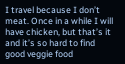I travel because I don’t meat. Once in a while I will have chicken, but that’s it and it’s so hard to find good veggie food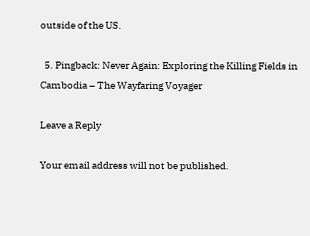outside of the US.

  5. Pingback: Never Again: Exploring the Killing Fields in Cambodia – The Wayfaring Voyager

Leave a Reply

Your email address will not be published.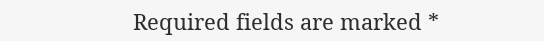Required fields are marked *